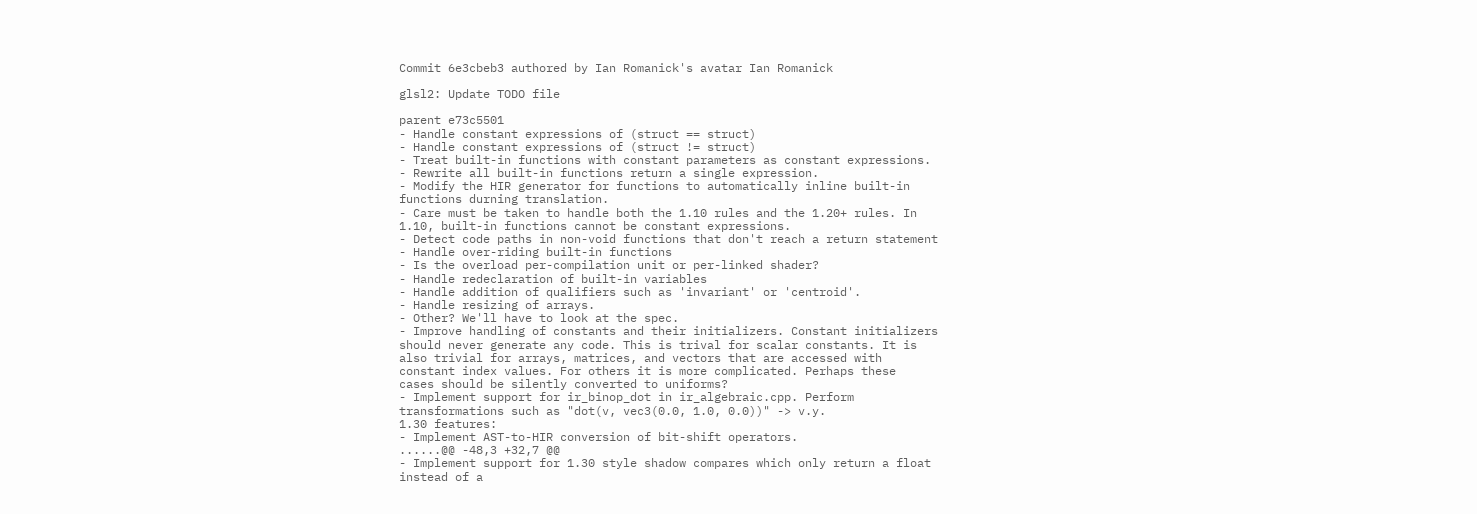Commit 6e3cbeb3 authored by Ian Romanick's avatar Ian Romanick

glsl2: Update TODO file

parent e73c5501
- Handle constant expressions of (struct == struct)
- Handle constant expressions of (struct != struct)
- Treat built-in functions with constant parameters as constant expressions.
- Rewrite all built-in functions return a single expression.
- Modify the HIR generator for functions to automatically inline built-in
functions durning translation.
- Care must be taken to handle both the 1.10 rules and the 1.20+ rules. In
1.10, built-in functions cannot be constant expressions.
- Detect code paths in non-void functions that don't reach a return statement
- Handle over-riding built-in functions
- Is the overload per-compilation unit or per-linked shader?
- Handle redeclaration of built-in variables
- Handle addition of qualifiers such as 'invariant' or 'centroid'.
- Handle resizing of arrays.
- Other? We'll have to look at the spec.
- Improve handling of constants and their initializers. Constant initializers
should never generate any code. This is trival for scalar constants. It is
also trivial for arrays, matrices, and vectors that are accessed with
constant index values. For others it is more complicated. Perhaps these
cases should be silently converted to uniforms?
- Implement support for ir_binop_dot in ir_algebraic.cpp. Perform
transformations such as "dot(v, vec3(0.0, 1.0, 0.0))" -> v.y.
1.30 features:
- Implement AST-to-HIR conversion of bit-shift operators.
......@@ -48,3 +32,7 @@
- Implement support for 1.30 style shadow compares which only return a float
instead of a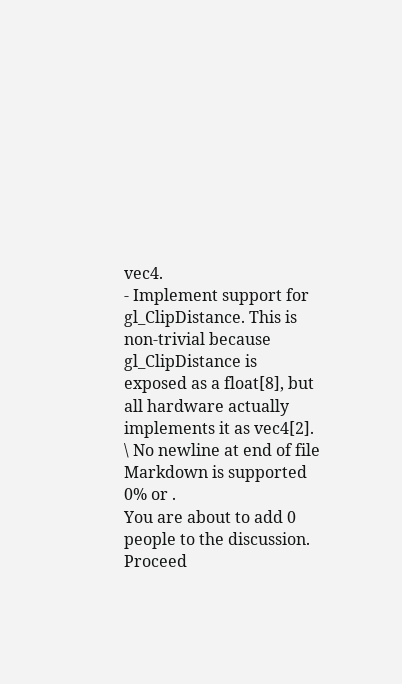vec4.
- Implement support for gl_ClipDistance. This is non-trivial because
gl_ClipDistance is exposed as a float[8], but all hardware actually
implements it as vec4[2].
\ No newline at end of file
Markdown is supported
0% or .
You are about to add 0 people to the discussion. Proceed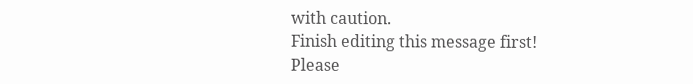with caution.
Finish editing this message first!
Please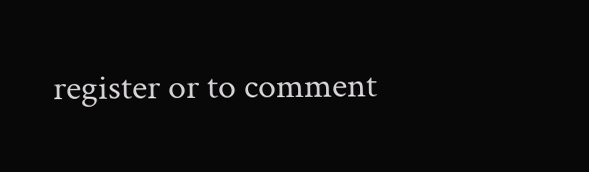register or to comment